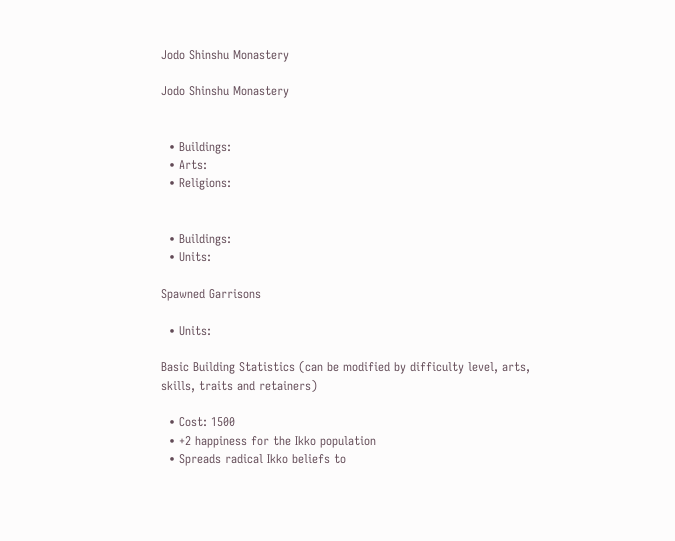Jodo Shinshu Monastery

Jodo Shinshu Monastery


  • Buildings:
  • Arts:
  • Religions:


  • Buildings:
  • Units:

Spawned Garrisons

  • Units:

Basic Building Statistics (can be modified by difficulty level, arts, skills, traits and retainers)

  • Cost: 1500
  • +2 happiness for the Ikko population
  • Spreads radical Ikko beliefs to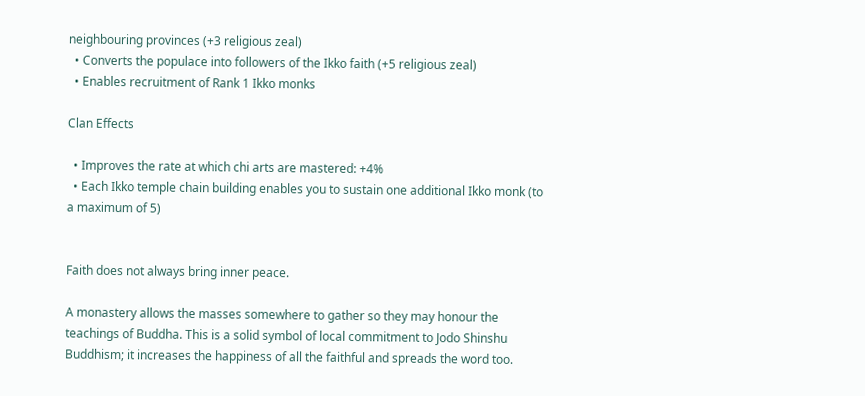neighbouring provinces (+3 religious zeal)
  • Converts the populace into followers of the Ikko faith (+5 religious zeal)
  • Enables recruitment of Rank 1 Ikko monks

Clan Effects

  • Improves the rate at which chi arts are mastered: +4%
  • Each Ikko temple chain building enables you to sustain one additional Ikko monk (to a maximum of 5)


Faith does not always bring inner peace.

A monastery allows the masses somewhere to gather so they may honour the teachings of Buddha. This is a solid symbol of local commitment to Jodo Shinshu Buddhism; it increases the happiness of all the faithful and spreads the word too.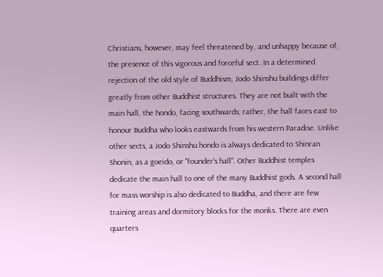Christians, however, may feel threatened by, and unhappy because of, the presence of this vigorous and forceful sect. In a determined rejection of the old style of Buddhism, Jodo Shinshu buildings differ greatly from other Buddhist structures. They are not built with the main hall, the hondo, facing southwards; rather, the hall faces east to honour Buddha who looks eastwards from his western Paradise. Unlike other sects, a Jodo Shinshu hondo is always dedicated to Shinran Shonin, as a goeido, or "founder's hall". Other Buddhist temples dedicate the main hall to one of the many Buddhist gods. A second hall for mass worship is also dedicated to Buddha, and there are few training areas and dormitory blocks for the monks. There are even quarters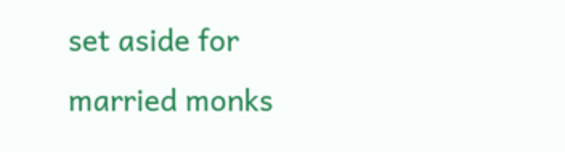set aside for married monks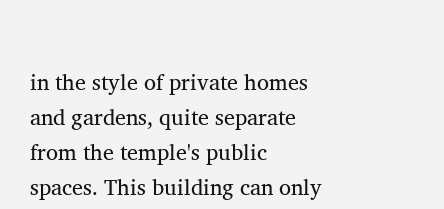in the style of private homes and gardens, quite separate from the temple's public spaces. This building can only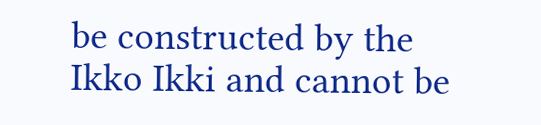be constructed by the Ikko Ikki and cannot be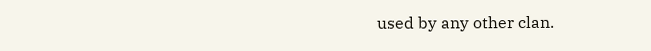used by any other clan.